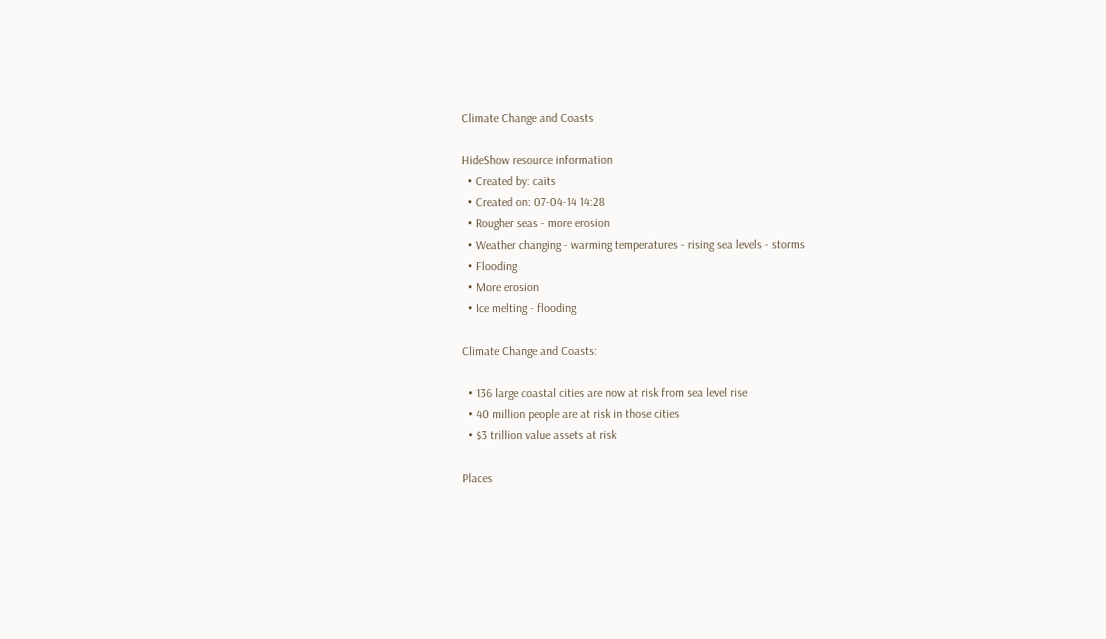Climate Change and Coasts

HideShow resource information
  • Created by: caits
  • Created on: 07-04-14 14:28
  • Rougher seas - more erosion
  • Weather changing - warming temperatures - rising sea levels - storms
  • Flooding
  • More erosion
  • Ice melting - flooding

Climate Change and Coasts:

  • 136 large coastal cities are now at risk from sea level rise
  • 40 million people are at risk in those cities
  • $3 trillion value assets at risk

Places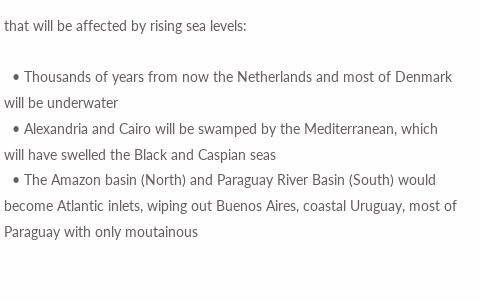that will be affected by rising sea levels:

  • Thousands of years from now the Netherlands and most of Denmark will be underwater
  • Alexandria and Cairo will be swamped by the Mediterranean, which will have swelled the Black and Caspian seas
  • The Amazon basin (North) and Paraguay River Basin (South) would become Atlantic inlets, wiping out Buenos Aires, coastal Uruguay, most of Paraguay with only moutainous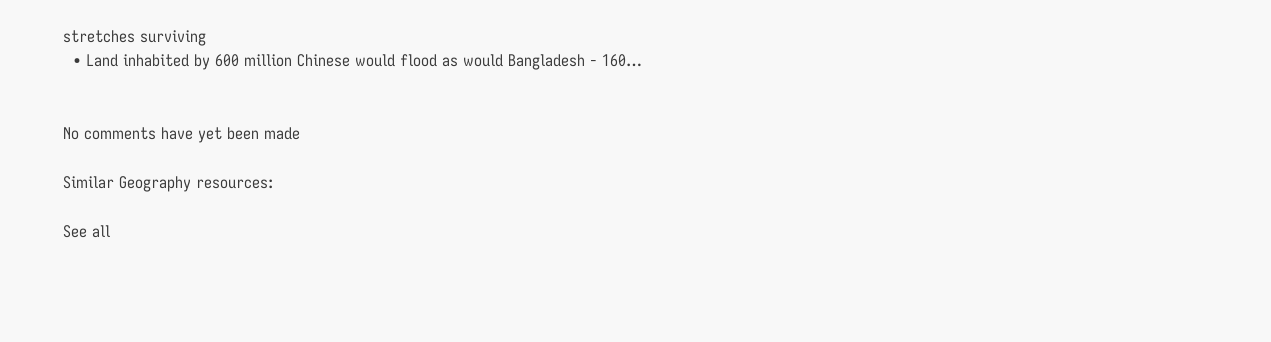stretches surviving
  • Land inhabited by 600 million Chinese would flood as would Bangladesh - 160…


No comments have yet been made

Similar Geography resources:

See all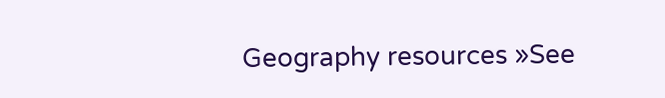Geography resources »See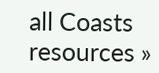all Coasts resources »